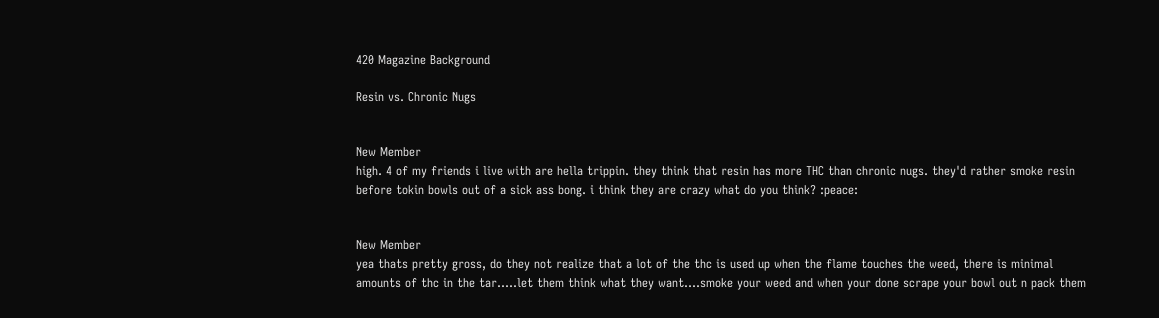420 Magazine Background

Resin vs. Chronic Nugs


New Member
high. 4 of my friends i live with are hella trippin. they think that resin has more THC than chronic nugs. they'd rather smoke resin before tokin bowls out of a sick ass bong. i think they are crazy what do you think? :peace:


New Member
yea thats pretty gross, do they not realize that a lot of the thc is used up when the flame touches the weed, there is minimal amounts of thc in the tar.....let them think what they want....smoke your weed and when your done scrape your bowl out n pack them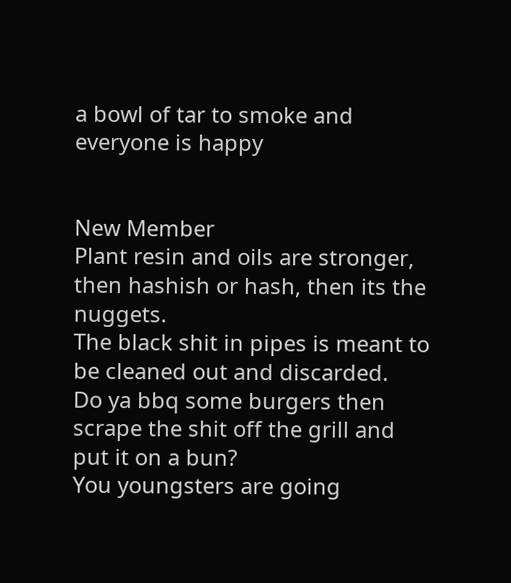a bowl of tar to smoke and everyone is happy


New Member
Plant resin and oils are stronger, then hashish or hash, then its the nuggets.
The black shit in pipes is meant to be cleaned out and discarded.
Do ya bbq some burgers then scrape the shit off the grill and put it on a bun?
You youngsters are going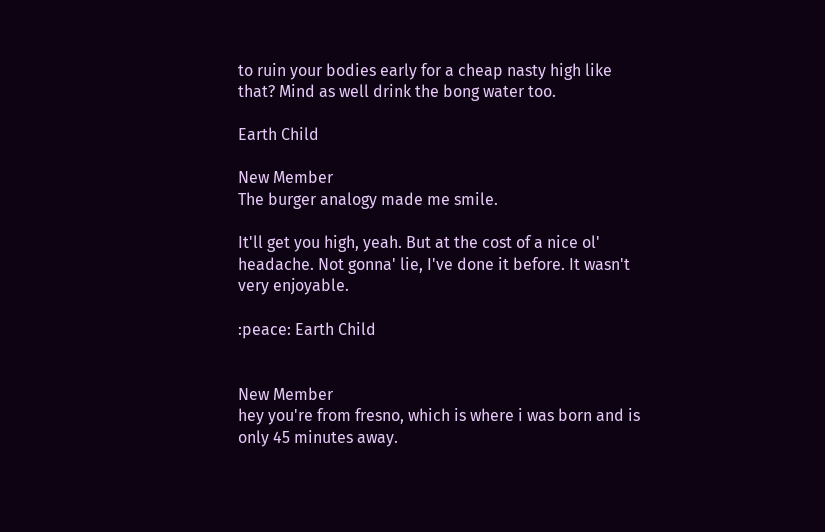to ruin your bodies early for a cheap nasty high like that? Mind as well drink the bong water too.

Earth Child

New Member
The burger analogy made me smile.

It'll get you high, yeah. But at the cost of a nice ol' headache. Not gonna' lie, I've done it before. It wasn't very enjoyable.

:peace: Earth Child


New Member
hey you're from fresno, which is where i was born and is only 45 minutes away.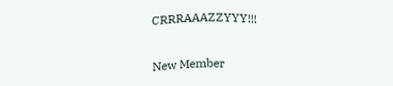CRRRAAAZZYYY!!!


New Member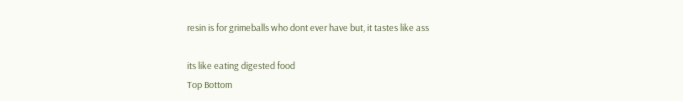resin is for grimeballs who dont ever have but, it tastes like ass

its like eating digested food
Top Bottom